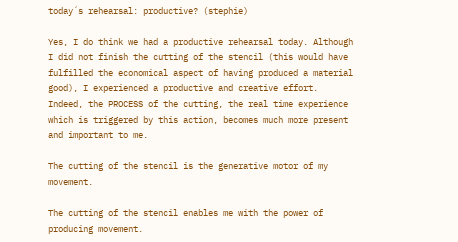today´s rehearsal: productive? (stephie)

Yes, I do think we had a productive rehearsal today. Although I did not finish the cutting of the stencil (this would have fulfilled the economical aspect of having produced a material good), I experienced a productive and creative effort. Indeed, the PROCESS of the cutting, the real time experience which is triggered by this action, becomes much more present and important to me.

The cutting of the stencil is the generative motor of my movement.

The cutting of the stencil enables me with the power of producing movement.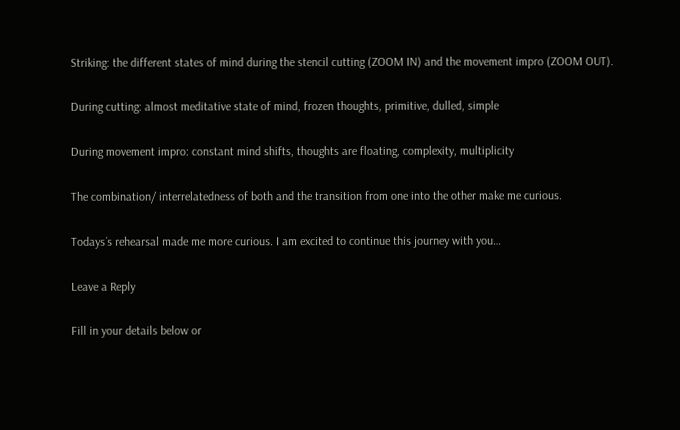Striking: the different states of mind during the stencil cutting (ZOOM IN) and the movement impro (ZOOM OUT).

During cutting: almost meditative state of mind, frozen thoughts, primitive, dulled, simple

During movement impro: constant mind shifts, thoughts are floating, complexity, multiplicity

The combination/ interrelatedness of both and the transition from one into the other make me curious.

Todays´s rehearsal made me more curious. I am excited to continue this journey with you…

Leave a Reply

Fill in your details below or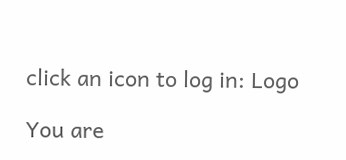click an icon to log in: Logo

You are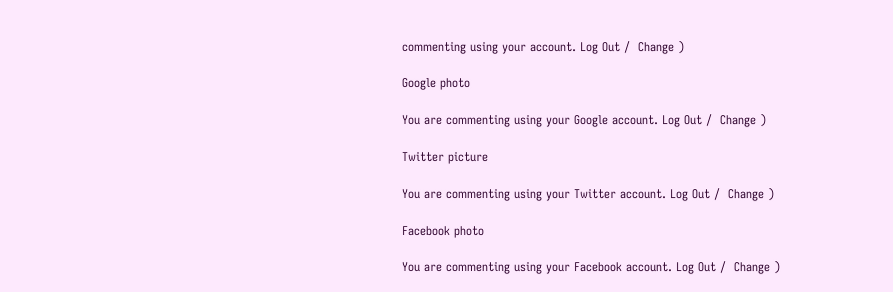commenting using your account. Log Out /  Change )

Google photo

You are commenting using your Google account. Log Out /  Change )

Twitter picture

You are commenting using your Twitter account. Log Out /  Change )

Facebook photo

You are commenting using your Facebook account. Log Out /  Change )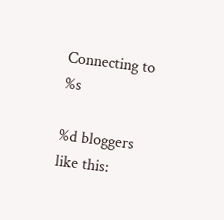Connecting to %s

%d bloggers like this: